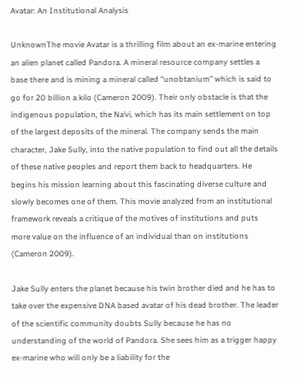Avatar: An Institutional Analysis

UnknownThe movie Avatar is a thrilling film about an ex-marine entering an alien planet called Pandora. A mineral resource company settles a base there and is mining a mineral called “unobtanium” which is said to go for 20 billion a kilo (Cameron 2009). Their only obstacle is that the indigenous population, the Na’vi, which has its main settlement on top of the largest deposits of the mineral. The company sends the main character, Jake Sully, into the native population to find out all the details of these native peoples and report them back to headquarters. He begins his mission learning about this fascinating diverse culture and slowly becomes one of them. This movie analyzed from an institutional framework reveals a critique of the motives of institutions and puts more value on the influence of an individual than on institutions (Cameron 2009).

Jake Sully enters the planet because his twin brother died and he has to take over the expensive DNA based avatar of his dead brother. The leader of the scientific community doubts Sully because he has no understanding of the world of Pandora. She sees him as a trigger happy ex-marine who will only be a liability for the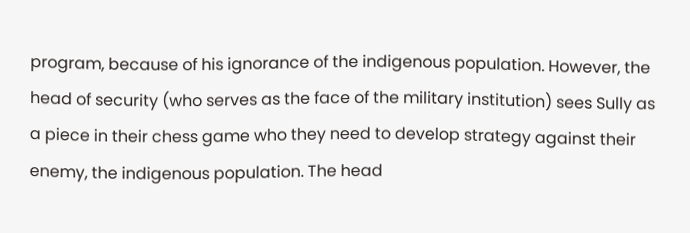program, because of his ignorance of the indigenous population. However, the head of security (who serves as the face of the military institution) sees Sully as a piece in their chess game who they need to develop strategy against their enemy, the indigenous population. The head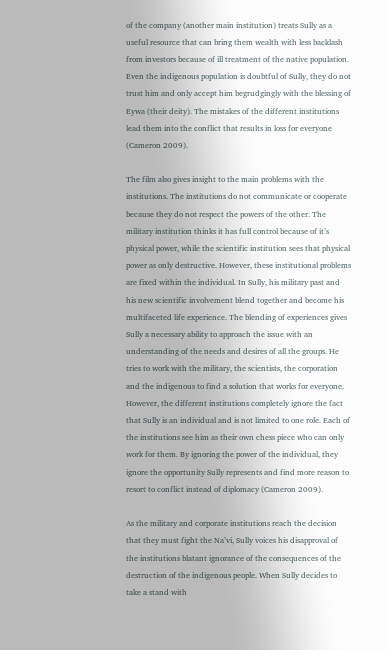of the company (another main institution) treats Sully as a useful resource that can bring them wealth with less backlash from investors because of ill treatment of the native population. Even the indigenous population is doubtful of Sully, they do not trust him and only accept him begrudgingly with the blessing of Eywa (their deity). The mistakes of the different institutions lead them into the conflict that results in loss for everyone (Cameron 2009).

The film also gives insight to the main problems with the institutions. The institutions do not communicate or cooperate because they do not respect the powers of the other. The military institution thinks it has full control because of it’s physical power, while the scientific institution sees that physical power as only destructive. However, these institutional problems are fixed within the individual. In Sully, his military past and his new scientific involvement blend together and become his multifaceted life experience. The blending of experiences gives Sully a necessary ability to approach the issue with an understanding of the needs and desires of all the groups. He tries to work with the military, the scientists, the corporation and the indigenous to find a solution that works for everyone. However, the different institutions completely ignore the fact that Sully is an individual and is not limited to one role. Each of the institutions see him as their own chess piece who can only work for them. By ignoring the power of the individual, they ignore the opportunity Sully represents and find more reason to resort to conflict instead of diplomacy (Cameron 2009).

As the military and corporate institutions reach the decision that they must fight the Na’vi, Sully voices his disapproval of the institutions blatant ignorance of the consequences of the destruction of the indigenous people. When Sully decides to take a stand with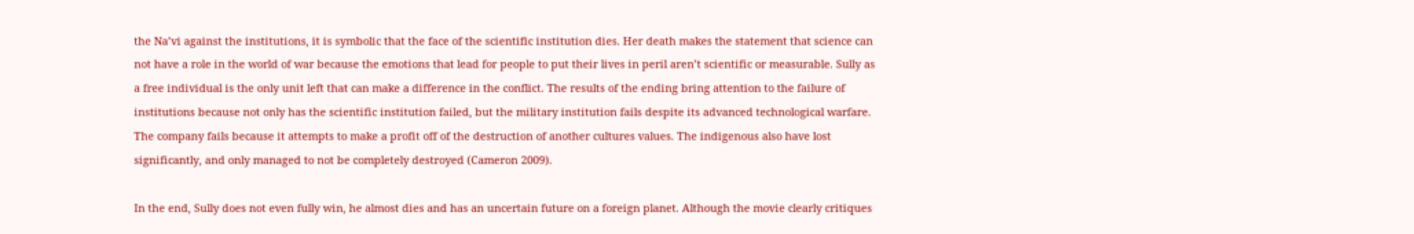the Na’vi against the institutions, it is symbolic that the face of the scientific institution dies. Her death makes the statement that science can not have a role in the world of war because the emotions that lead for people to put their lives in peril aren’t scientific or measurable. Sully as a free individual is the only unit left that can make a difference in the conflict. The results of the ending bring attention to the failure of institutions because not only has the scientific institution failed, but the military institution fails despite its advanced technological warfare. The company fails because it attempts to make a profit off of the destruction of another cultures values. The indigenous also have lost significantly, and only managed to not be completely destroyed (Cameron 2009).

In the end, Sully does not even fully win, he almost dies and has an uncertain future on a foreign planet. Although the movie clearly critiques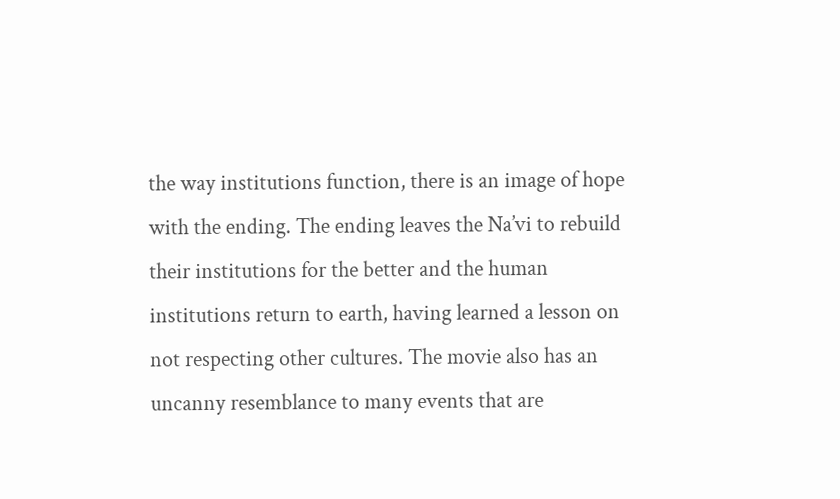the way institutions function, there is an image of hope with the ending. The ending leaves the Na’vi to rebuild their institutions for the better and the human institutions return to earth, having learned a lesson on not respecting other cultures. The movie also has an uncanny resemblance to many events that are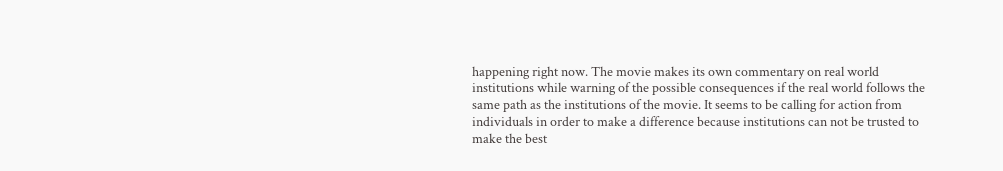happening right now. The movie makes its own commentary on real world institutions while warning of the possible consequences if the real world follows the same path as the institutions of the movie. It seems to be calling for action from individuals in order to make a difference because institutions can not be trusted to make the best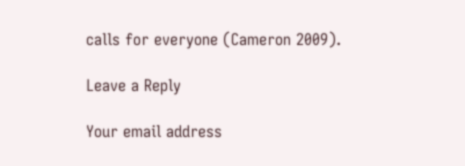calls for everyone (Cameron 2009).

Leave a Reply

Your email address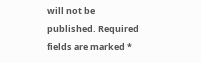will not be published. Required fields are marked *